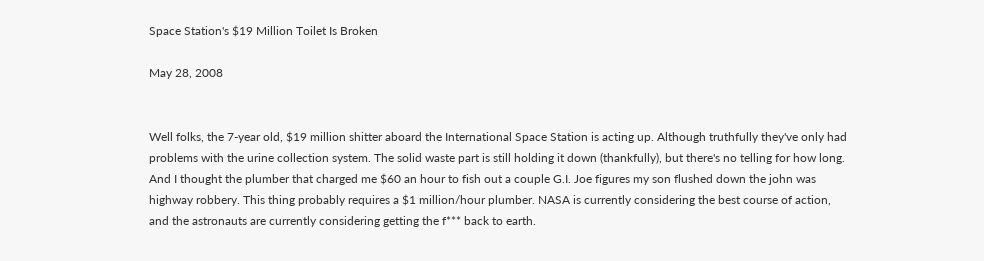Space Station's $19 Million Toilet Is Broken

May 28, 2008


Well folks, the 7-year old, $19 million shitter aboard the International Space Station is acting up. Although truthfully they've only had problems with the urine collection system. The solid waste part is still holding it down (thankfully), but there's no telling for how long. And I thought the plumber that charged me $60 an hour to fish out a couple G.I. Joe figures my son flushed down the john was highway robbery. This thing probably requires a $1 million/hour plumber. NASA is currently considering the best course of action, and the astronauts are currently considering getting the f*** back to earth.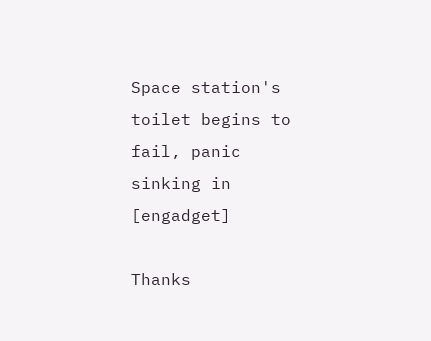Space station's toilet begins to fail, panic sinking in [engadget]

Thanks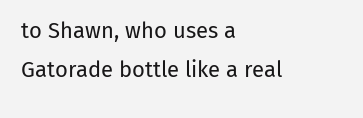to Shawn, who uses a Gatorade bottle like a real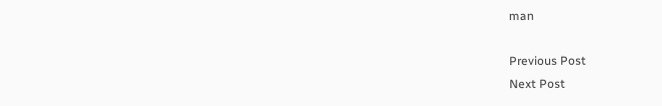man

Previous Post
Next Post